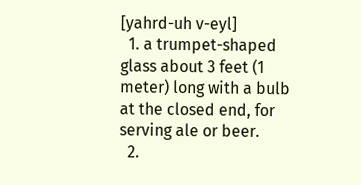[yahrd-uh v-eyl]
  1. a trumpet-shaped glass about 3 feet (1 meter) long with a bulb at the closed end, for serving ale or beer.
  2.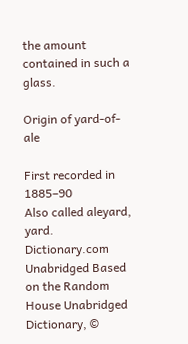the amount contained in such a glass.

Origin of yard-of-ale

First recorded in 1885–90
Also called aleyard, yard.
Dictionary.com Unabridged Based on the Random House Unabridged Dictionary, ©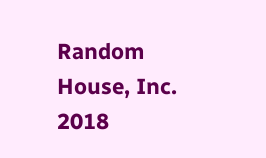Random House, Inc. 2018